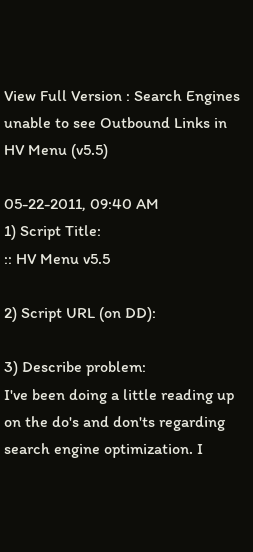View Full Version : Search Engines unable to see Outbound Links in HV Menu (v5.5)

05-22-2011, 09:40 AM
1) Script Title:
:: HV Menu v5.5

2) Script URL (on DD):

3) Describe problem:
I've been doing a little reading up on the do's and don'ts regarding search engine optimization. I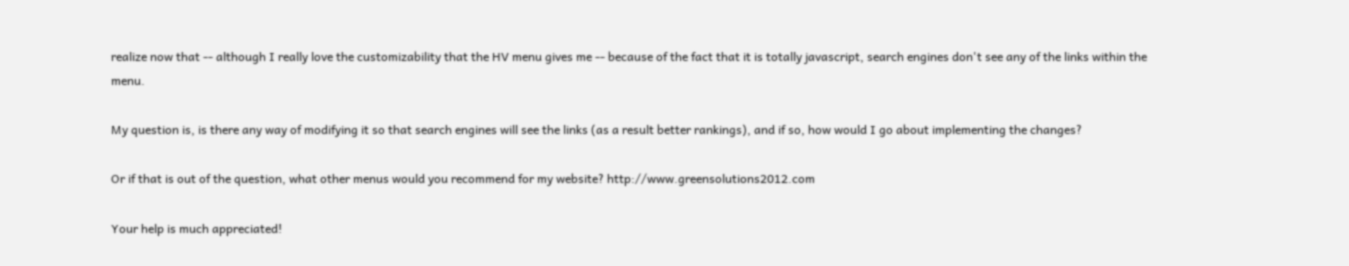realize now that -- although I really love the customizability that the HV menu gives me -- because of the fact that it is totally javascript, search engines don't see any of the links within the menu.

My question is, is there any way of modifying it so that search engines will see the links (as a result better rankings), and if so, how would I go about implementing the changes?

Or if that is out of the question, what other menus would you recommend for my website? http://www.greensolutions2012.com

Your help is much appreciated!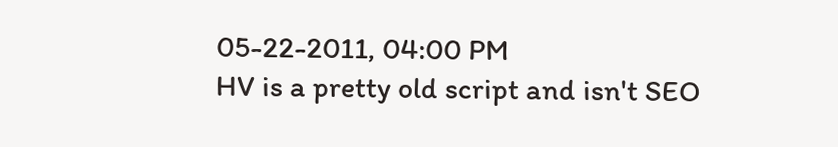05-22-2011, 04:00 PM
HV is a pretty old script and isn't SEO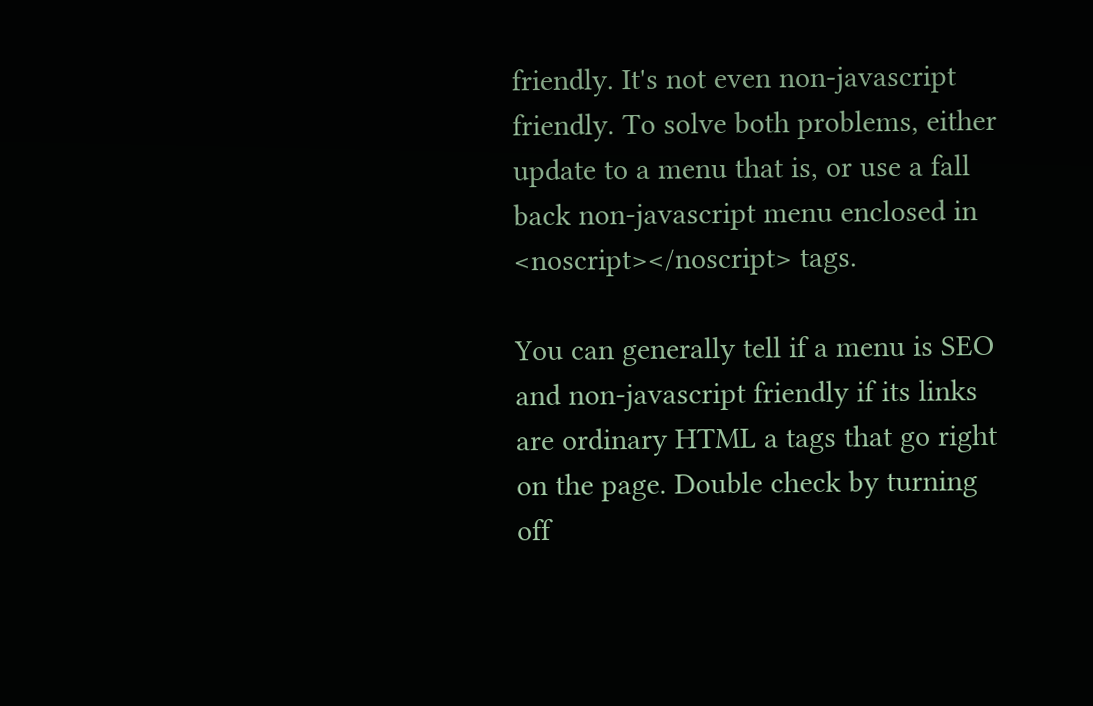friendly. It's not even non-javascript friendly. To solve both problems, either update to a menu that is, or use a fall back non-javascript menu enclosed in <noscript></noscript> tags.

You can generally tell if a menu is SEO and non-javascript friendly if its links are ordinary HTML a tags that go right on the page. Double check by turning off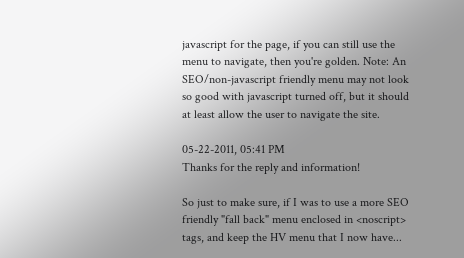javascript for the page, if you can still use the menu to navigate, then you're golden. Note: An SEO/non-javascript friendly menu may not look so good with javascript turned off, but it should at least allow the user to navigate the site.

05-22-2011, 05:41 PM
Thanks for the reply and information!

So just to make sure, if I was to use a more SEO friendly "fall back" menu enclosed in <noscript> tags, and keep the HV menu that I now have...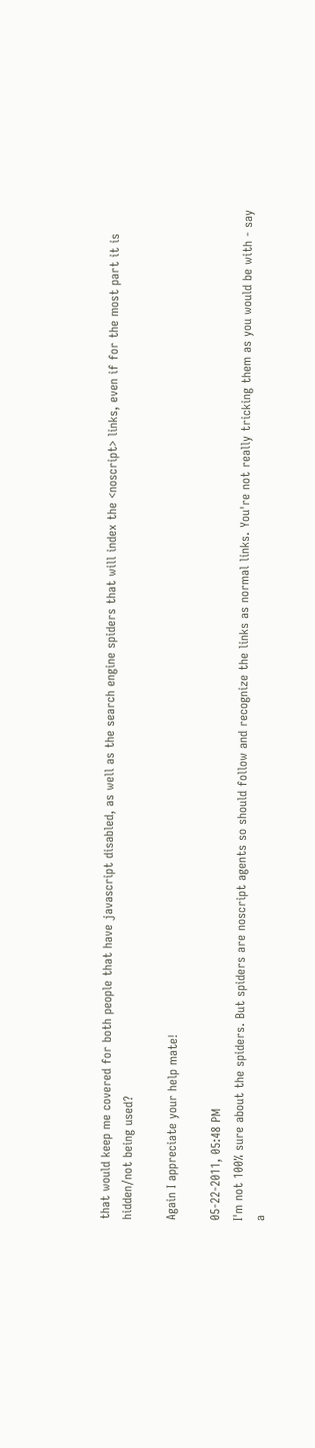that would keep me covered for both people that have javascript disabled, as well as the search engine spiders that will index the <noscript> links, even if for the most part it is hidden/not being used?

Again I appreciate your help mate!

05-22-2011, 05:48 PM
I'm not 100% sure about the spiders. But spiders are noscript agents so should follow and recognize the links as normal links. You're not really tricking them as you would be with - say a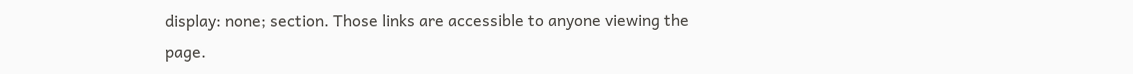display: none; section. Those links are accessible to anyone viewing the page.